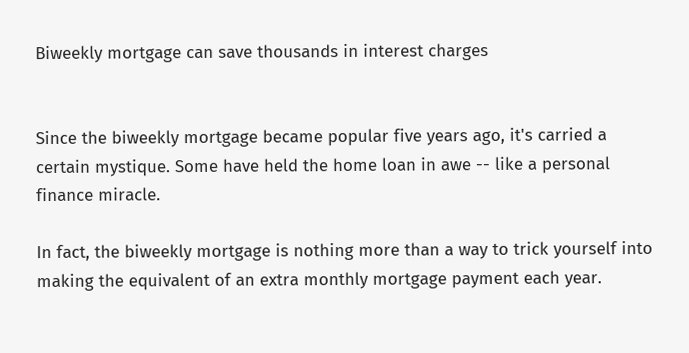Biweekly mortgage can save thousands in interest charges


Since the biweekly mortgage became popular five years ago, it's carried a certain mystique. Some have held the home loan in awe -- like a personal finance miracle.

In fact, the biweekly mortgage is nothing more than a way to trick yourself into making the equivalent of an extra monthly mortgage payment each year.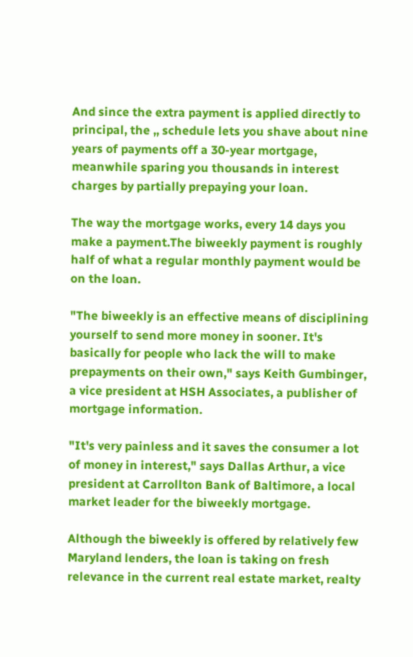And since the extra payment is applied directly to principal, the ,, schedule lets you shave about nine years of payments off a 30-year mortgage, meanwhile sparing you thousands in interest charges by partially prepaying your loan.

The way the mortgage works, every 14 days you make a payment.The biweekly payment is roughly half of what a regular monthly payment would be on the loan.

"The biweekly is an effective means of disciplining yourself to send more money in sooner. It's basically for people who lack the will to make prepayments on their own," says Keith Gumbinger, a vice president at HSH Associates, a publisher of mortgage information.

"It's very painless and it saves the consumer a lot of money in interest," says Dallas Arthur, a vice president at Carrollton Bank of Baltimore, a local market leader for the biweekly mortgage.

Although the biweekly is offered by relatively few Maryland lenders, the loan is taking on fresh relevance in the current real estate market, realty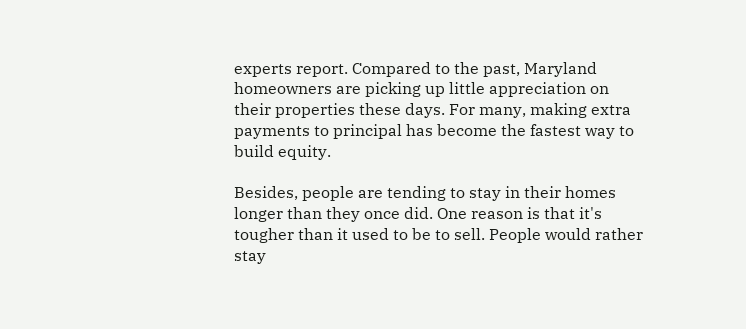experts report. Compared to the past, Maryland homeowners are picking up little appreciation on their properties these days. For many, making extra payments to principal has become the fastest way to build equity.

Besides, people are tending to stay in their homes longer than they once did. One reason is that it's tougher than it used to be to sell. People would rather stay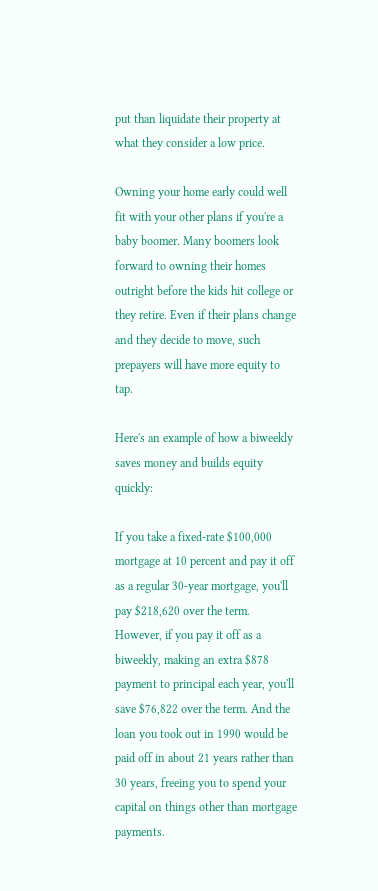put than liquidate their property at what they consider a low price.

Owning your home early could well fit with your other plans if you're a baby boomer. Many boomers look forward to owning their homes outright before the kids hit college or they retire. Even if their plans change and they decide to move, such prepayers will have more equity to tap.

Here's an example of how a biweekly saves money and builds equity quickly:

If you take a fixed-rate $100,000 mortgage at 10 percent and pay it off as a regular 30-year mortgage, you'll pay $218,620 over the term. However, if you pay it off as a biweekly, making an extra $878 payment to principal each year, you'll save $76,822 over the term. And the loan you took out in 1990 would be paid off in about 21 years rather than 30 years, freeing you to spend your capital on things other than mortgage payments.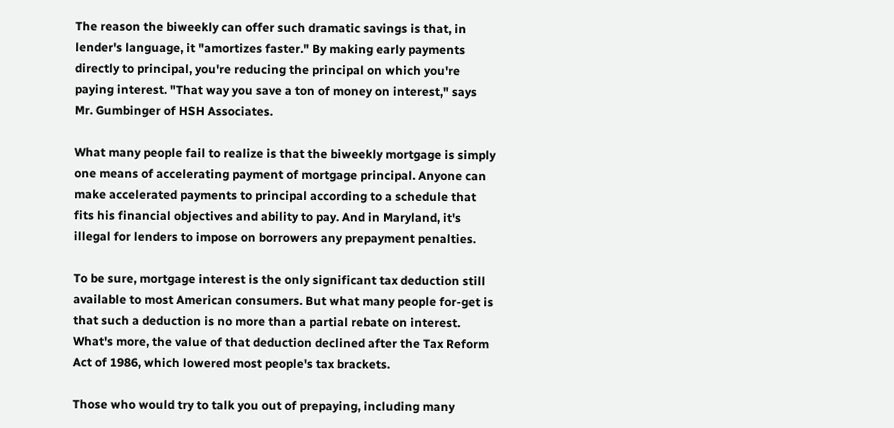The reason the biweekly can offer such dramatic savings is that, in lender's language, it "amortizes faster." By making early payments directly to principal, you're reducing the principal on which you're paying interest. "That way you save a ton of money on interest," says Mr. Gumbinger of HSH Associates.

What many people fail to realize is that the biweekly mortgage is simply one means of accelerating payment of mortgage principal. Anyone can make accelerated payments to principal according to a schedule that fits his financial objectives and ability to pay. And in Maryland, it's illegal for lenders to impose on borrowers any prepayment penalties.

To be sure, mortgage interest is the only significant tax deduction still available to most American consumers. But what many people for-get is that such a deduction is no more than a partial rebate on interest. What's more, the value of that deduction declined after the Tax Reform Act of 1986, which lowered most people's tax brackets.

Those who would try to talk you out of prepaying, including many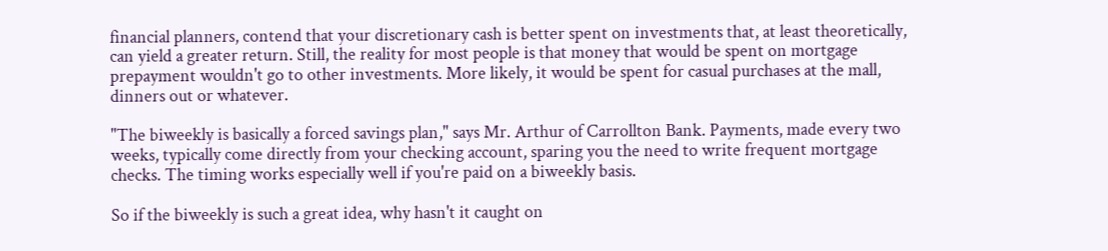financial planners, contend that your discretionary cash is better spent on investments that, at least theoretically, can yield a greater return. Still, the reality for most people is that money that would be spent on mortgage prepayment wouldn't go to other investments. More likely, it would be spent for casual purchases at the mall, dinners out or whatever.

"The biweekly is basically a forced savings plan," says Mr. Arthur of Carrollton Bank. Payments, made every two weeks, typically come directly from your checking account, sparing you the need to write frequent mortgage checks. The timing works especially well if you're paid on a biweekly basis.

So if the biweekly is such a great idea, why hasn't it caught on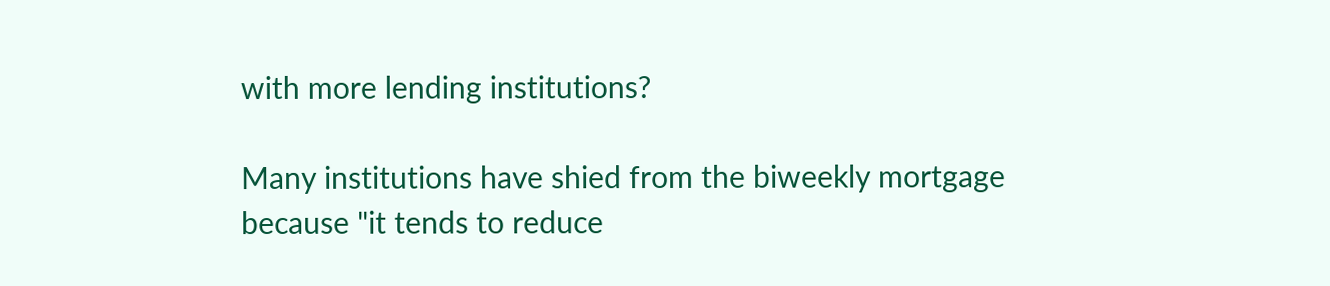with more lending institutions?

Many institutions have shied from the biweekly mortgage because "it tends to reduce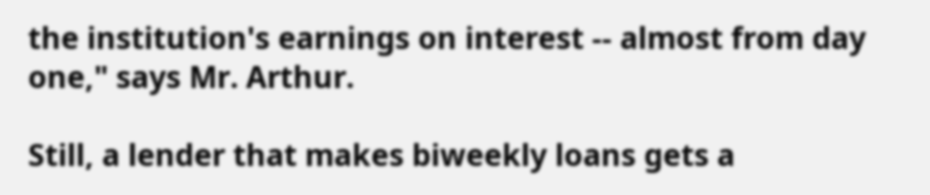the institution's earnings on interest -- almost from day one," says Mr. Arthur.

Still, a lender that makes biweekly loans gets a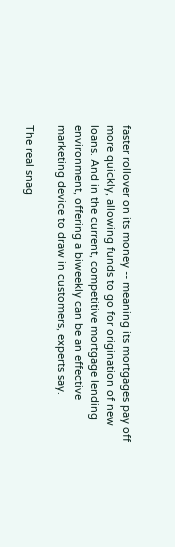faster rollover on its money -- meaning its mortgages pay off more quickly, allowing funds to go for origination of new loans. And in the current, competitive mortgage lending environment, offering a biweekly can be an effective marketing device to draw in customers, experts say.

The real snag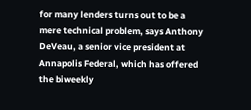for many lenders turns out to be a mere technical problem, says Anthony DeVeau, a senior vice president at Annapolis Federal, which has offered the biweekly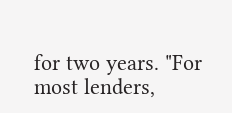for two years. "For most lenders,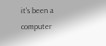it's been a computer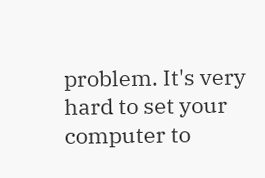problem. It's very hard to set your computer to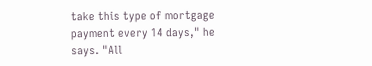take this type of mortgage payment every 14 days," he says. "All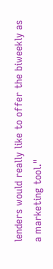lenders would really like to offer the biweekly as a marketing tool."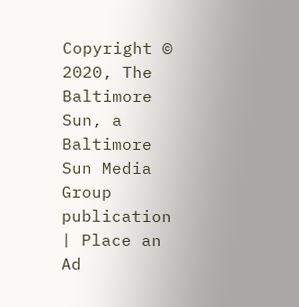Copyright © 2020, The Baltimore Sun, a Baltimore Sun Media Group publication | Place an Ad